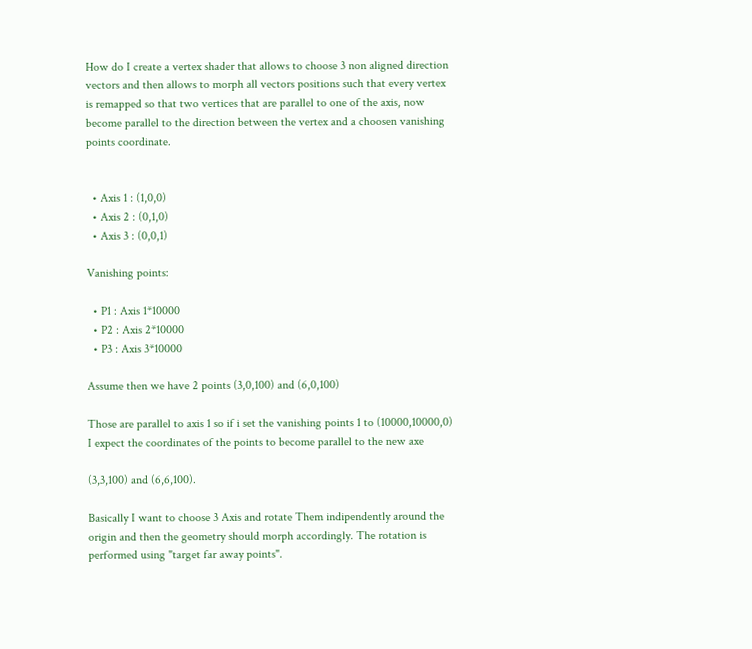How do I create a vertex shader that allows to choose 3 non aligned direction vectors and then allows to morph all vectors positions such that every vertex is remapped so that two vertices that are parallel to one of the axis, now become parallel to the direction between the vertex and a choosen vanishing points coordinate.


  • Axis 1 : (1,0,0)
  • Axis 2 : (0,1,0)
  • Axis 3 : (0,0,1)

Vanishing points:

  • P1 : Axis 1*10000
  • P2 : Axis 2*10000
  • P3 : Axis 3*10000

Assume then we have 2 points (3,0,100) and (6,0,100)

Those are parallel to axis 1 so if i set the vanishing points 1 to (10000,10000,0) I expect the coordinates of the points to become parallel to the new axe

(3,3,100) and (6,6,100).

Basically I want to choose 3 Axis and rotate Them indipendently around the origin and then the geometry should morph accordingly. The rotation is performed using "target far away points".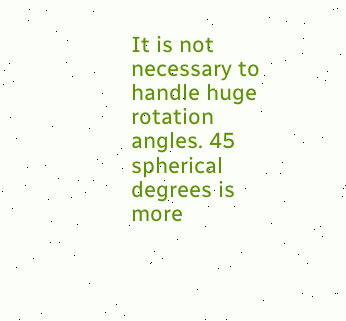It is not necessary to handle huge rotation angles. 45 spherical degrees is more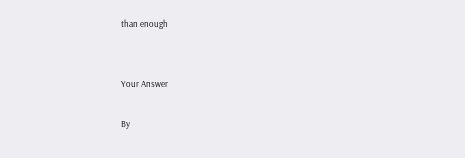than enough


Your Answer

By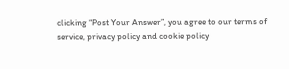clicking “Post Your Answer”, you agree to our terms of service, privacy policy and cookie policy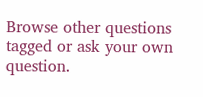Browse other questions tagged or ask your own question.